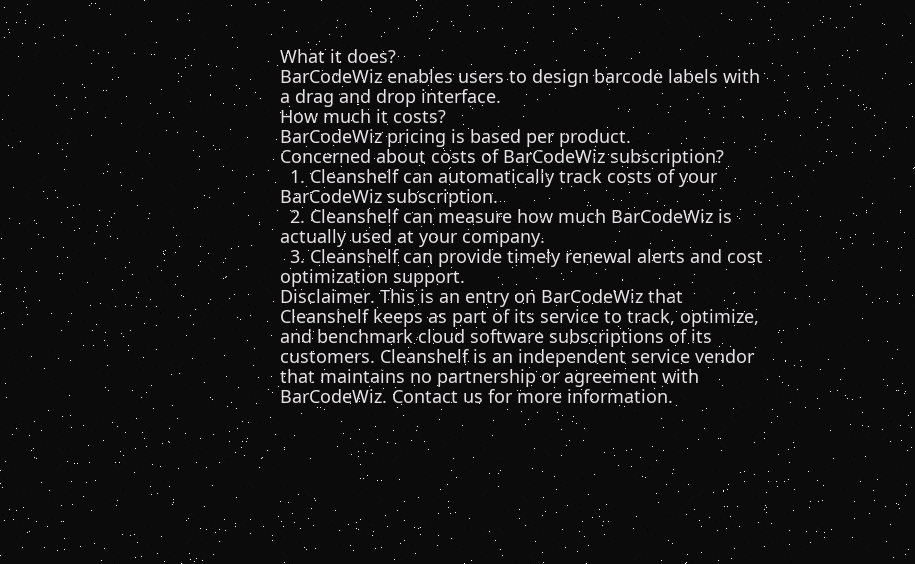What it does?
BarCodeWiz enables users to design barcode labels with a drag and drop interface.
How much it costs?
BarCodeWiz pricing is based per product.
Concerned about costs of BarCodeWiz subscription?
  1. Cleanshelf can automatically track costs of your BarCodeWiz subscription.
  2. Cleanshelf can measure how much BarCodeWiz is actually used at your company.
  3. Cleanshelf can provide timely renewal alerts and cost optimization support.
Disclaimer. This is an entry on BarCodeWiz that Cleanshelf keeps as part of its service to track, optimize, and benchmark cloud software subscriptions of its customers. Cleanshelf is an independent service vendor that maintains no partnership or agreement with BarCodeWiz. Contact us for more information.